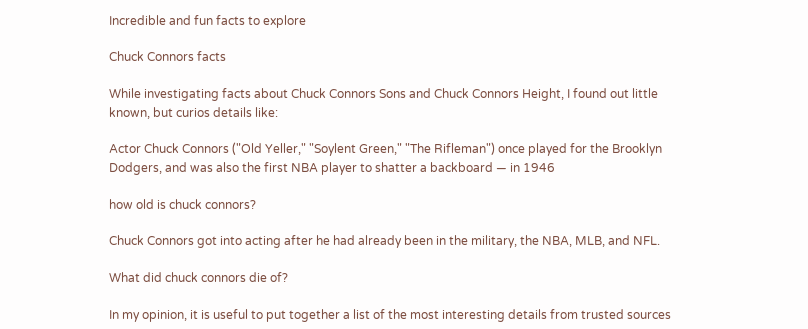Incredible and fun facts to explore

Chuck Connors facts

While investigating facts about Chuck Connors Sons and Chuck Connors Height, I found out little known, but curios details like:

Actor Chuck Connors ("Old Yeller," "Soylent Green," "The Rifleman") once played for the Brooklyn Dodgers, and was also the first NBA player to shatter a backboard — in 1946

how old is chuck connors?

Chuck Connors got into acting after he had already been in the military, the NBA, MLB, and NFL.

What did chuck connors die of?

In my opinion, it is useful to put together a list of the most interesting details from trusted sources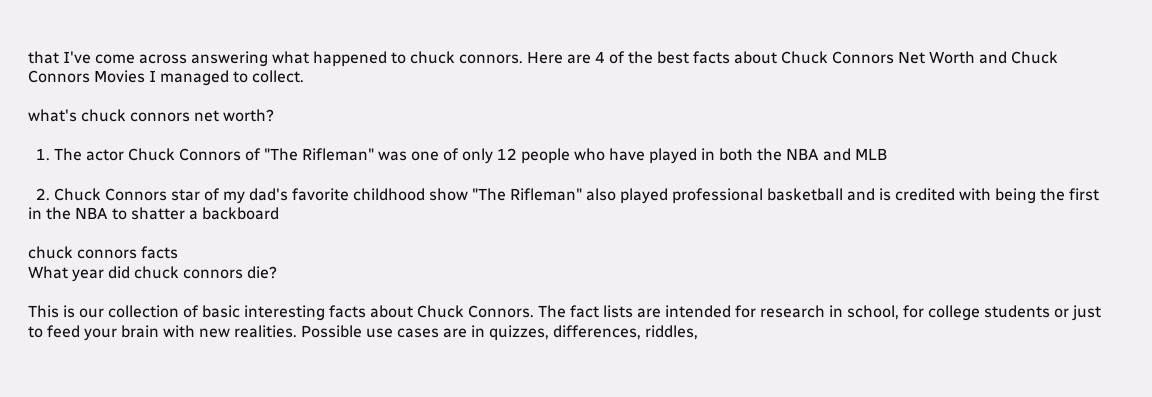that I've come across answering what happened to chuck connors. Here are 4 of the best facts about Chuck Connors Net Worth and Chuck Connors Movies I managed to collect.

what's chuck connors net worth?

  1. The actor Chuck Connors of "The Rifleman" was one of only 12 people who have played in both the NBA and MLB

  2. Chuck Connors star of my dad's favorite childhood show "The Rifleman" also played professional basketball and is credited with being the first in the NBA to shatter a backboard

chuck connors facts
What year did chuck connors die?

This is our collection of basic interesting facts about Chuck Connors. The fact lists are intended for research in school, for college students or just to feed your brain with new realities. Possible use cases are in quizzes, differences, riddles,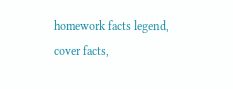homework facts legend, cover facts,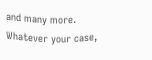and many more. Whatever your case,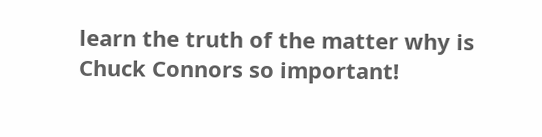learn the truth of the matter why is Chuck Connors so important!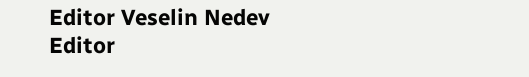Editor Veselin Nedev Editor